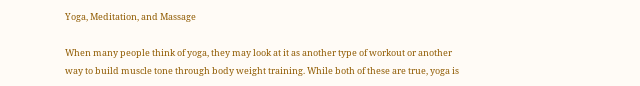Yoga, Meditation, and Massage

When many people think of yoga, they may look at it as another type of workout or another way to build muscle tone through body weight training. While both of these are true, yoga is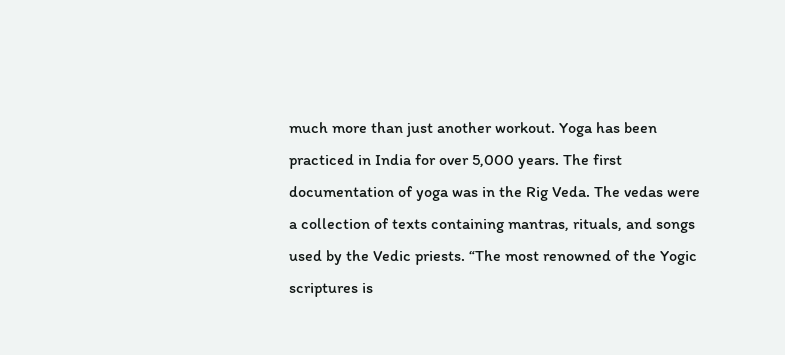much more than just another workout. Yoga has been practiced in India for over 5,000 years. The first documentation of yoga was in the Rig Veda. The vedas were a collection of texts containing mantras, rituals, and songs used by the Vedic priests. “The most renowned of the Yogic scriptures is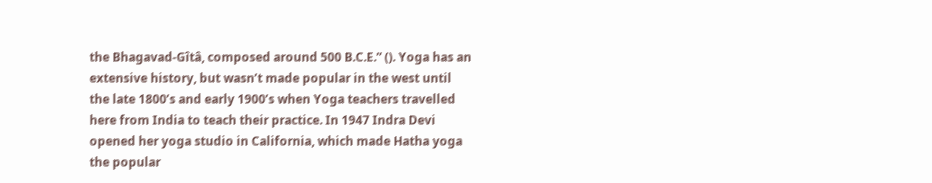the Bhagavad-Gîtâ, composed around 500 B.C.E.” (). Yoga has an extensive history, but wasn’t made popular in the west until the late 1800’s and early 1900’s when Yoga teachers travelled here from India to teach their practice. In 1947 Indra Devi opened her yoga studio in California, which made Hatha yoga the popular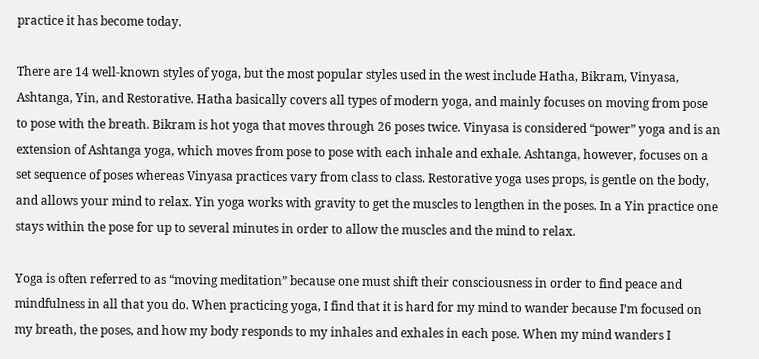practice it has become today.

There are 14 well-known styles of yoga, but the most popular styles used in the west include Hatha, Bikram, Vinyasa, Ashtanga, Yin, and Restorative. Hatha basically covers all types of modern yoga, and mainly focuses on moving from pose to pose with the breath. Bikram is hot yoga that moves through 26 poses twice. Vinyasa is considered “power” yoga and is an extension of Ashtanga yoga, which moves from pose to pose with each inhale and exhale. Ashtanga, however, focuses on a set sequence of poses whereas Vinyasa practices vary from class to class. Restorative yoga uses props, is gentle on the body, and allows your mind to relax. Yin yoga works with gravity to get the muscles to lengthen in the poses. In a Yin practice one stays within the pose for up to several minutes in order to allow the muscles and the mind to relax.

Yoga is often referred to as “moving meditation” because one must shift their consciousness in order to find peace and mindfulness in all that you do. When practicing yoga, I find that it is hard for my mind to wander because I’m focused on my breath, the poses, and how my body responds to my inhales and exhales in each pose. When my mind wanders I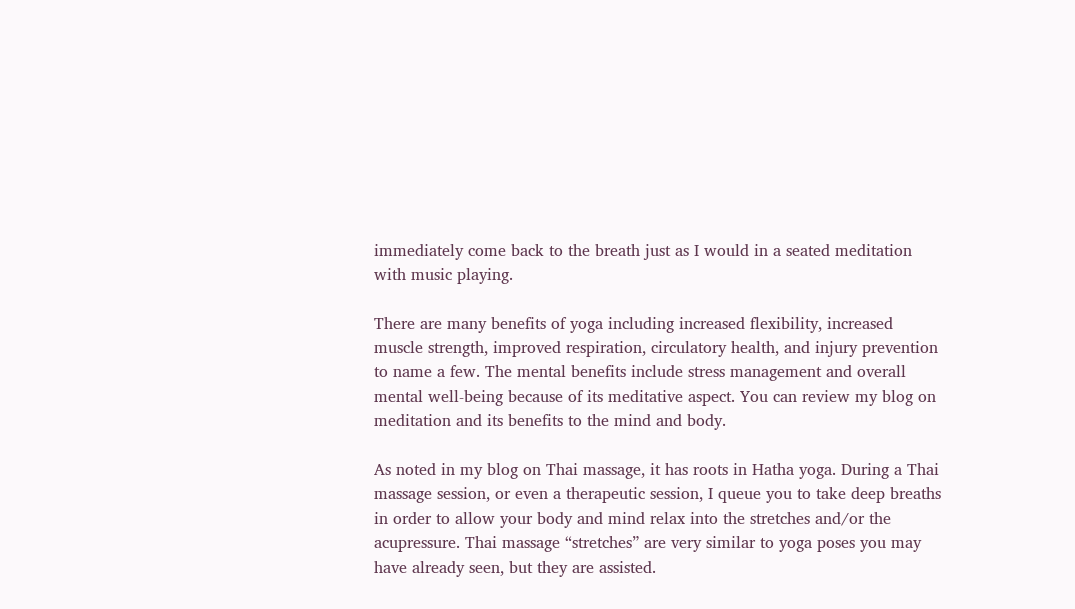immediately come back to the breath just as I would in a seated meditation with music playing.

There are many benefits of yoga including increased flexibility, increased muscle strength, improved respiration, circulatory health, and injury prevention to name a few. The mental benefits include stress management and overall mental well-being because of its meditative aspect. You can review my blog on meditation and its benefits to the mind and body.

As noted in my blog on Thai massage, it has roots in Hatha yoga. During a Thai massage session, or even a therapeutic session, I queue you to take deep breaths in order to allow your body and mind relax into the stretches and/or the acupressure. Thai massage “stretches” are very similar to yoga poses you may have already seen, but they are assisted.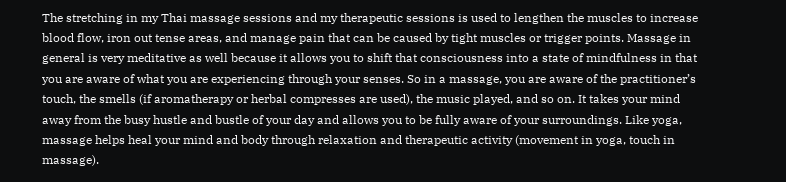The stretching in my Thai massage sessions and my therapeutic sessions is used to lengthen the muscles to increase blood flow, iron out tense areas, and manage pain that can be caused by tight muscles or trigger points. Massage in general is very meditative as well because it allows you to shift that consciousness into a state of mindfulness in that you are aware of what you are experiencing through your senses. So in a massage, you are aware of the practitioner’s touch, the smells (if aromatherapy or herbal compresses are used), the music played, and so on. It takes your mind away from the busy hustle and bustle of your day and allows you to be fully aware of your surroundings. Like yoga, massage helps heal your mind and body through relaxation and therapeutic activity (movement in yoga, touch in massage).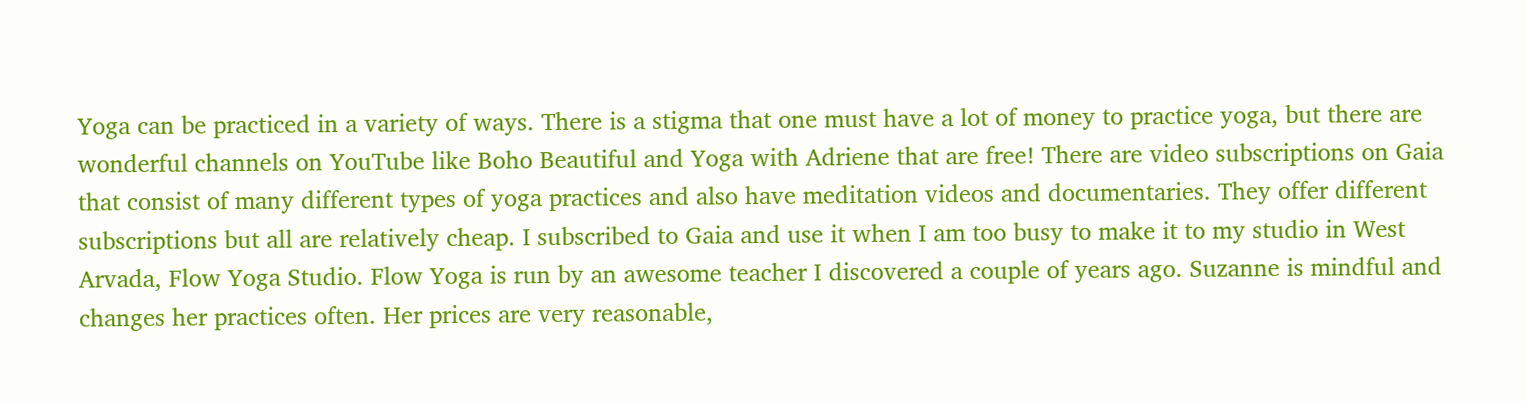Yoga can be practiced in a variety of ways. There is a stigma that one must have a lot of money to practice yoga, but there are wonderful channels on YouTube like Boho Beautiful and Yoga with Adriene that are free! There are video subscriptions on Gaia that consist of many different types of yoga practices and also have meditation videos and documentaries. They offer different subscriptions but all are relatively cheap. I subscribed to Gaia and use it when I am too busy to make it to my studio in West Arvada, Flow Yoga Studio. Flow Yoga is run by an awesome teacher I discovered a couple of years ago. Suzanne is mindful and changes her practices often. Her prices are very reasonable,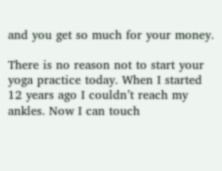and you get so much for your money.

There is no reason not to start your yoga practice today. When I started 12 years ago I couldn’t reach my ankles. Now I can touch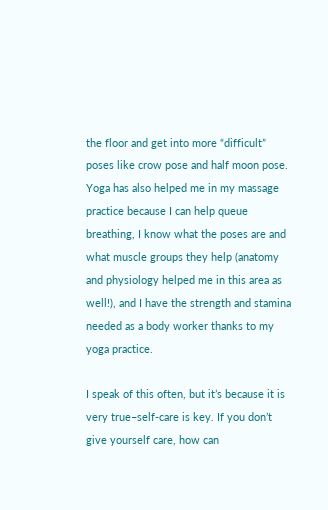the floor and get into more “difficult” poses like crow pose and half moon pose. Yoga has also helped me in my massage practice because I can help queue breathing, I know what the poses are and what muscle groups they help (anatomy and physiology helped me in this area as well!), and I have the strength and stamina needed as a body worker thanks to my yoga practice.

I speak of this often, but it’s because it is very true–self-care is key. If you don’t give yourself care, how can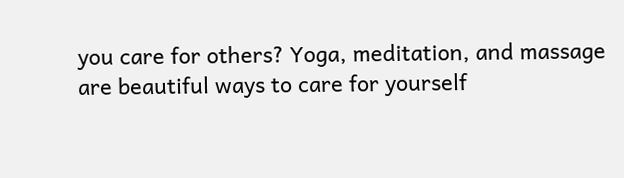you care for others? Yoga, meditation, and massage are beautiful ways to care for yourself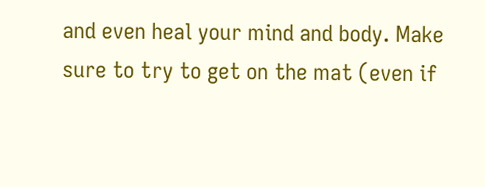and even heal your mind and body. Make sure to try to get on the mat (even if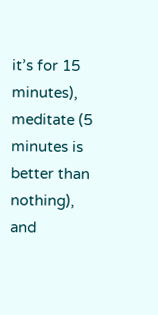it’s for 15 minutes), meditate (5 minutes is better than nothing), and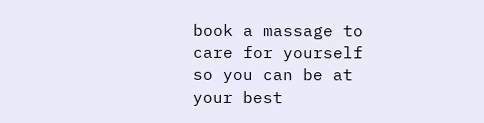book a massage to care for yourself so you can be at your best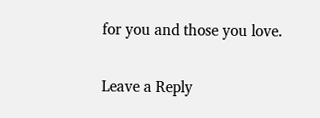for you and those you love.

Leave a Reply